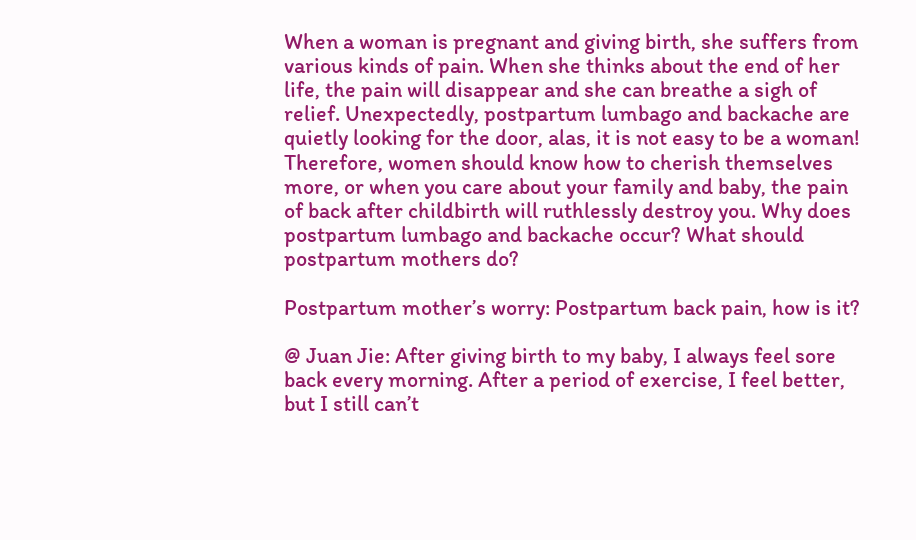When a woman is pregnant and giving birth, she suffers from various kinds of pain. When she thinks about the end of her life, the pain will disappear and she can breathe a sigh of relief. Unexpectedly, postpartum lumbago and backache are quietly looking for the door, alas, it is not easy to be a woman! Therefore, women should know how to cherish themselves more, or when you care about your family and baby, the pain of back after childbirth will ruthlessly destroy you. Why does postpartum lumbago and backache occur? What should postpartum mothers do?

Postpartum mother’s worry: Postpartum back pain, how is it?

@ Juan Jie: After giving birth to my baby, I always feel sore back every morning. After a period of exercise, I feel better, but I still can’t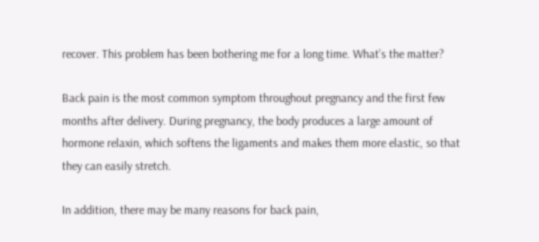recover. This problem has been bothering me for a long time. What’s the matter?

Back pain is the most common symptom throughout pregnancy and the first few months after delivery. During pregnancy, the body produces a large amount of hormone relaxin, which softens the ligaments and makes them more elastic, so that they can easily stretch.

In addition, there may be many reasons for back pain,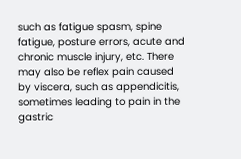such as fatigue spasm, spine fatigue, posture errors, acute and chronic muscle injury, etc. There may also be reflex pain caused by viscera, such as appendicitis, sometimes leading to pain in the gastric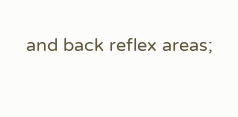and back reflex areas;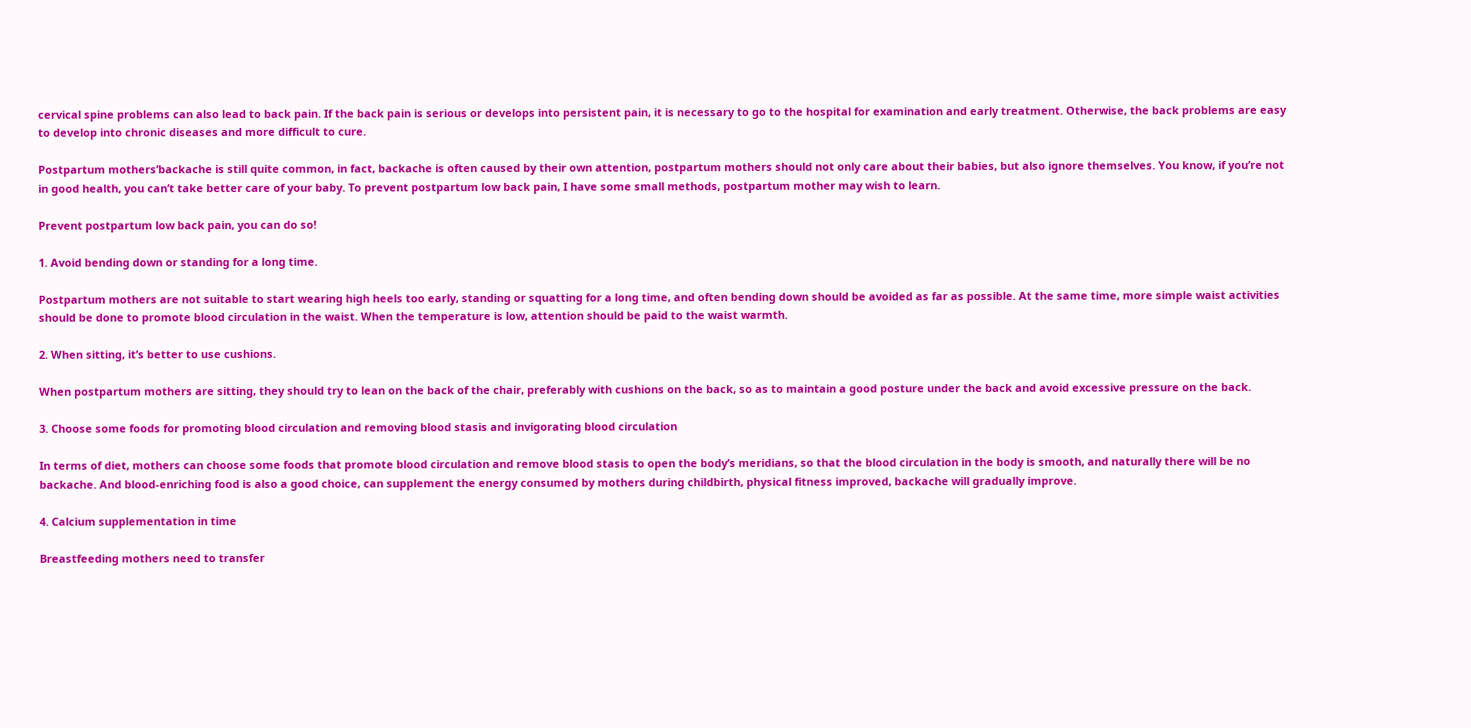cervical spine problems can also lead to back pain. If the back pain is serious or develops into persistent pain, it is necessary to go to the hospital for examination and early treatment. Otherwise, the back problems are easy to develop into chronic diseases and more difficult to cure.

Postpartum mothers’backache is still quite common, in fact, backache is often caused by their own attention, postpartum mothers should not only care about their babies, but also ignore themselves. You know, if you’re not in good health, you can’t take better care of your baby. To prevent postpartum low back pain, I have some small methods, postpartum mother may wish to learn.

Prevent postpartum low back pain, you can do so!

1. Avoid bending down or standing for a long time.

Postpartum mothers are not suitable to start wearing high heels too early, standing or squatting for a long time, and often bending down should be avoided as far as possible. At the same time, more simple waist activities should be done to promote blood circulation in the waist. When the temperature is low, attention should be paid to the waist warmth.

2. When sitting, it’s better to use cushions.

When postpartum mothers are sitting, they should try to lean on the back of the chair, preferably with cushions on the back, so as to maintain a good posture under the back and avoid excessive pressure on the back.

3. Choose some foods for promoting blood circulation and removing blood stasis and invigorating blood circulation

In terms of diet, mothers can choose some foods that promote blood circulation and remove blood stasis to open the body’s meridians, so that the blood circulation in the body is smooth, and naturally there will be no backache. And blood-enriching food is also a good choice, can supplement the energy consumed by mothers during childbirth, physical fitness improved, backache will gradually improve.

4. Calcium supplementation in time

Breastfeeding mothers need to transfer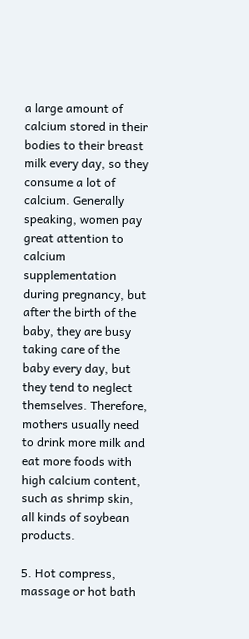a large amount of calcium stored in their bodies to their breast milk every day, so they consume a lot of calcium. Generally speaking, women pay great attention to calcium supplementation during pregnancy, but after the birth of the baby, they are busy taking care of the baby every day, but they tend to neglect themselves. Therefore, mothers usually need to drink more milk and eat more foods with high calcium content, such as shrimp skin, all kinds of soybean products.

5. Hot compress, massage or hot bath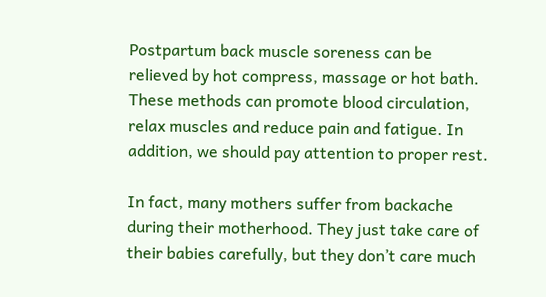Postpartum back muscle soreness can be relieved by hot compress, massage or hot bath. These methods can promote blood circulation, relax muscles and reduce pain and fatigue. In addition, we should pay attention to proper rest.

In fact, many mothers suffer from backache during their motherhood. They just take care of their babies carefully, but they don’t care much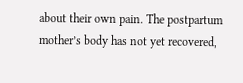about their own pain. The postpartum mother’s body has not yet recovered,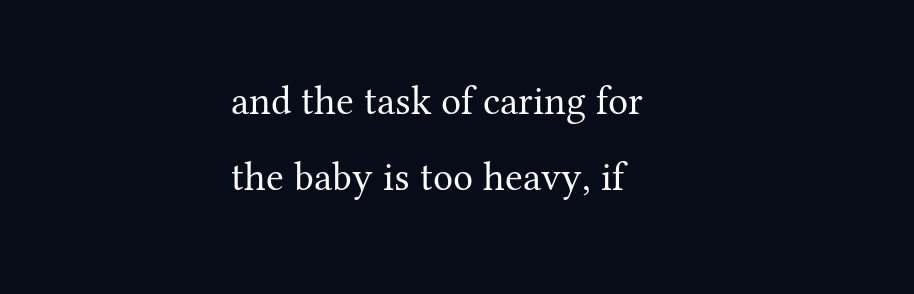and the task of caring for the baby is too heavy, if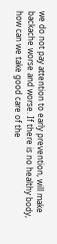we do not pay attention to early prevention, will make backache worse and worse. If there is no healthy body, how can we take good care of the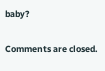baby?


Comments are closed.